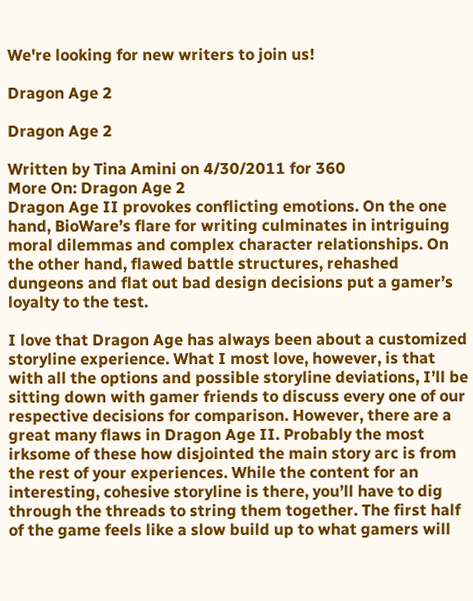We're looking for new writers to join us!

Dragon Age 2

Dragon Age 2

Written by Tina Amini on 4/30/2011 for 360
More On: Dragon Age 2
Dragon Age II provokes conflicting emotions. On the one hand, BioWare’s flare for writing culminates in intriguing moral dilemmas and complex character relationships. On the other hand, flawed battle structures, rehashed dungeons and flat out bad design decisions put a gamer’s loyalty to the test.

I love that Dragon Age has always been about a customized storyline experience. What I most love, however, is that with all the options and possible storyline deviations, I’ll be sitting down with gamer friends to discuss every one of our respective decisions for comparison. However, there are a great many flaws in Dragon Age II. Probably the most irksome of these how disjointed the main story arc is from the rest of your experiences. While the content for an interesting, cohesive storyline is there, you’ll have to dig through the threads to string them together. The first half of the game feels like a slow build up to what gamers will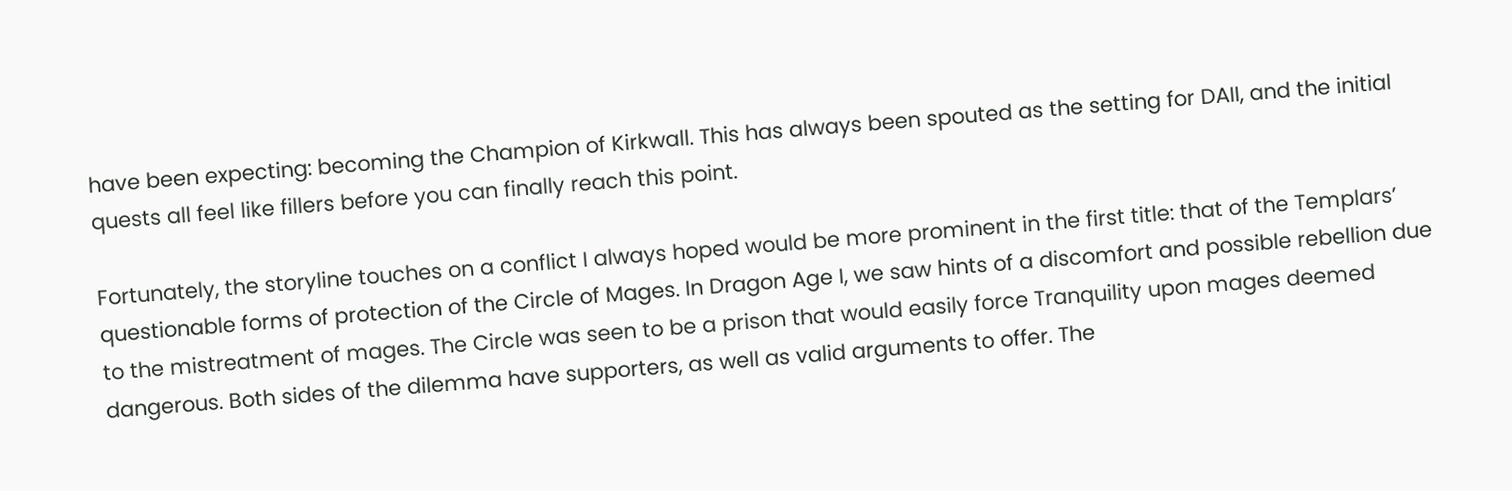have been expecting: becoming the Champion of Kirkwall. This has always been spouted as the setting for DAII, and the initial quests all feel like fillers before you can finally reach this point.

Fortunately, the storyline touches on a conflict I always hoped would be more prominent in the first title: that of the Templars’ questionable forms of protection of the Circle of Mages. In Dragon Age I, we saw hints of a discomfort and possible rebellion due to the mistreatment of mages. The Circle was seen to be a prison that would easily force Tranquility upon mages deemed dangerous. Both sides of the dilemma have supporters, as well as valid arguments to offer. The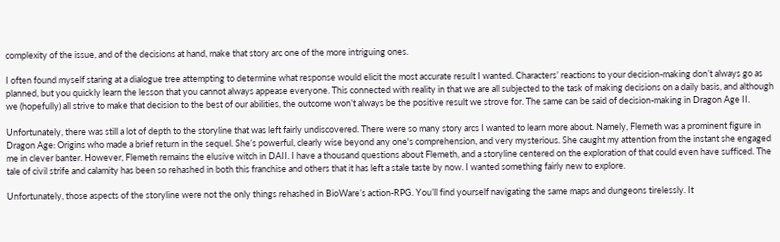complexity of the issue, and of the decisions at hand, make that story arc one of the more intriguing ones.

I often found myself staring at a dialogue tree attempting to determine what response would elicit the most accurate result I wanted. Characters’ reactions to your decision-making don’t always go as planned, but you quickly learn the lesson that you cannot always appease everyone. This connected with reality in that we are all subjected to the task of making decisions on a daily basis, and although we (hopefully) all strive to make that decision to the best of our abilities, the outcome won’t always be the positive result we strove for. The same can be said of decision-making in Dragon Age II.

Unfortunately, there was still a lot of depth to the storyline that was left fairly undiscovered. There were so many story arcs I wanted to learn more about. Namely, Flemeth was a prominent figure in Dragon Age: Origins who made a brief return in the sequel. She’s powerful, clearly wise beyond any one's comprehension, and very mysterious. She caught my attention from the instant she engaged me in clever banter. However, Flemeth remains the elusive witch in DAII. I have a thousand questions about Flemeth, and a storyline centered on the exploration of that could even have sufficed. The tale of civil strife and calamity has been so rehashed in both this franchise and others that it has left a stale taste by now. I wanted something fairly new to explore.

Unfortunately, those aspects of the storyline were not the only things rehashed in BioWare’s action-RPG. You’ll find yourself navigating the same maps and dungeons tirelessly. It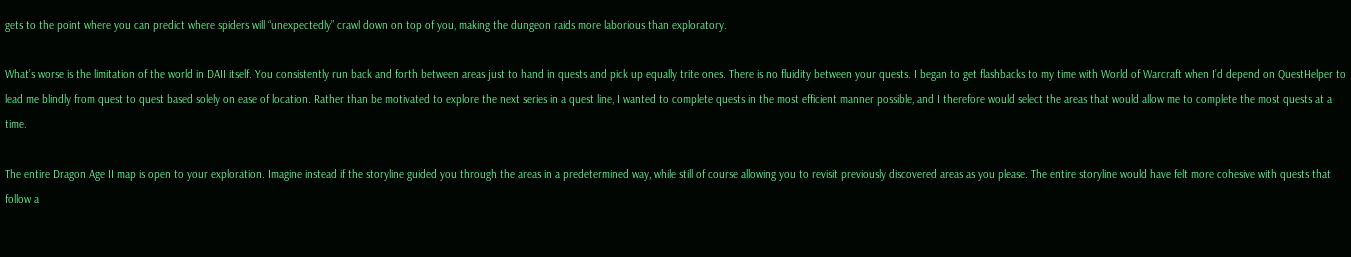gets to the point where you can predict where spiders will “unexpectedly” crawl down on top of you, making the dungeon raids more laborious than exploratory.

What’s worse is the limitation of the world in DAII itself. You consistently run back and forth between areas just to hand in quests and pick up equally trite ones. There is no fluidity between your quests. I began to get flashbacks to my time with World of Warcraft when I’d depend on QuestHelper to lead me blindly from quest to quest based solely on ease of location. Rather than be motivated to explore the next series in a quest line, I wanted to complete quests in the most efficient manner possible, and I therefore would select the areas that would allow me to complete the most quests at a time.

The entire Dragon Age II map is open to your exploration. Imagine instead if the storyline guided you through the areas in a predetermined way, while still of course allowing you to revisit previously discovered areas as you please. The entire storyline would have felt more cohesive with quests that follow a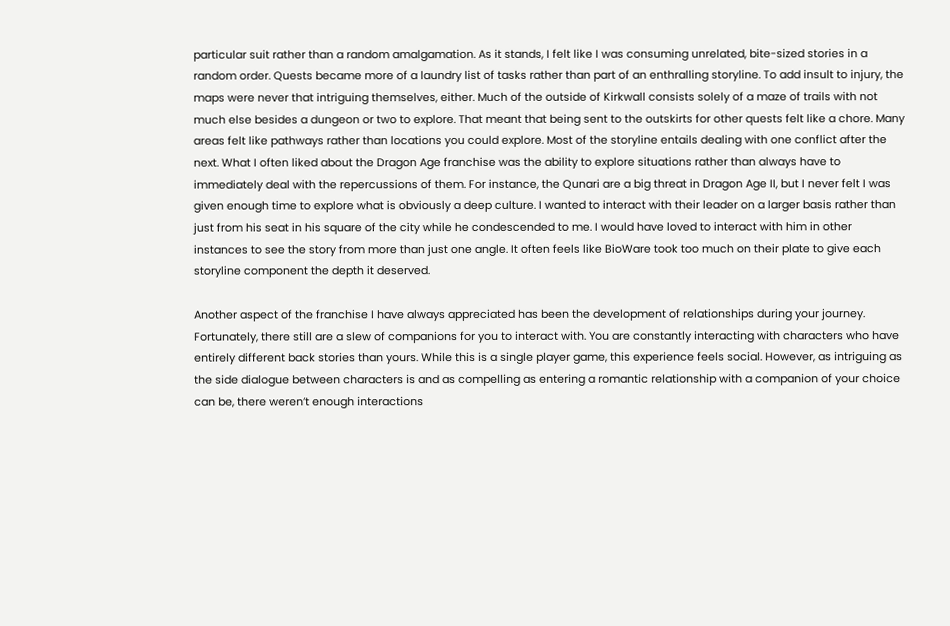particular suit rather than a random amalgamation. As it stands, I felt like I was consuming unrelated, bite-sized stories in a random order. Quests became more of a laundry list of tasks rather than part of an enthralling storyline. To add insult to injury, the maps were never that intriguing themselves, either. Much of the outside of Kirkwall consists solely of a maze of trails with not much else besides a dungeon or two to explore. That meant that being sent to the outskirts for other quests felt like a chore. Many areas felt like pathways rather than locations you could explore. Most of the storyline entails dealing with one conflict after the next. What I often liked about the Dragon Age franchise was the ability to explore situations rather than always have to immediately deal with the repercussions of them. For instance, the Qunari are a big threat in Dragon Age II, but I never felt I was given enough time to explore what is obviously a deep culture. I wanted to interact with their leader on a larger basis rather than just from his seat in his square of the city while he condescended to me. I would have loved to interact with him in other instances to see the story from more than just one angle. It often feels like BioWare took too much on their plate to give each storyline component the depth it deserved.

Another aspect of the franchise I have always appreciated has been the development of relationships during your journey. Fortunately, there still are a slew of companions for you to interact with. You are constantly interacting with characters who have entirely different back stories than yours. While this is a single player game, this experience feels social. However, as intriguing as the side dialogue between characters is and as compelling as entering a romantic relationship with a companion of your choice can be, there weren’t enough interactions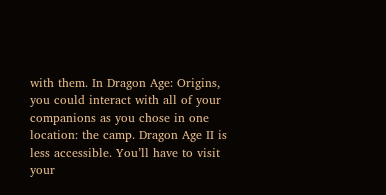with them. In Dragon Age: Origins, you could interact with all of your companions as you chose in one location: the camp. Dragon Age II is less accessible. You’ll have to visit your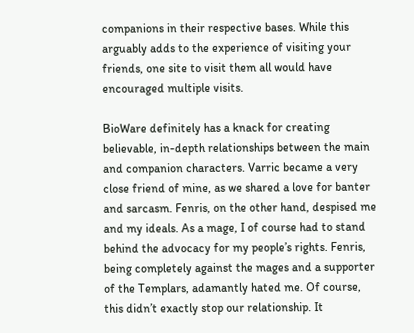companions in their respective bases. While this arguably adds to the experience of visiting your friends, one site to visit them all would have encouraged multiple visits.

BioWare definitely has a knack for creating believable, in-depth relationships between the main and companion characters. Varric became a very close friend of mine, as we shared a love for banter and sarcasm. Fenris, on the other hand, despised me and my ideals. As a mage, I of course had to stand behind the advocacy for my people’s rights. Fenris, being completely against the mages and a supporter of the Templars, adamantly hated me. Of course, this didn’t exactly stop our relationship. It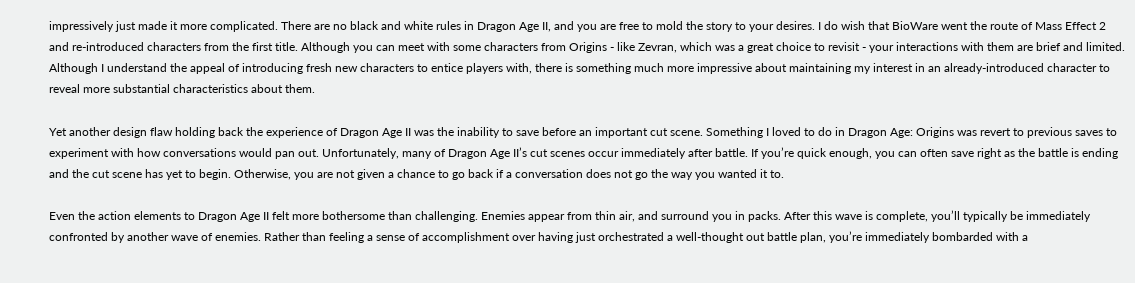impressively just made it more complicated. There are no black and white rules in Dragon Age II, and you are free to mold the story to your desires. I do wish that BioWare went the route of Mass Effect 2 and re-introduced characters from the first title. Although you can meet with some characters from Origins - like Zevran, which was a great choice to revisit - your interactions with them are brief and limited. Although I understand the appeal of introducing fresh new characters to entice players with, there is something much more impressive about maintaining my interest in an already-introduced character to reveal more substantial characteristics about them.

Yet another design flaw holding back the experience of Dragon Age II was the inability to save before an important cut scene. Something I loved to do in Dragon Age: Origins was revert to previous saves to experiment with how conversations would pan out. Unfortunately, many of Dragon Age II’s cut scenes occur immediately after battle. If you’re quick enough, you can often save right as the battle is ending and the cut scene has yet to begin. Otherwise, you are not given a chance to go back if a conversation does not go the way you wanted it to.

Even the action elements to Dragon Age II felt more bothersome than challenging. Enemies appear from thin air, and surround you in packs. After this wave is complete, you’ll typically be immediately confronted by another wave of enemies. Rather than feeling a sense of accomplishment over having just orchestrated a well-thought out battle plan, you’re immediately bombarded with a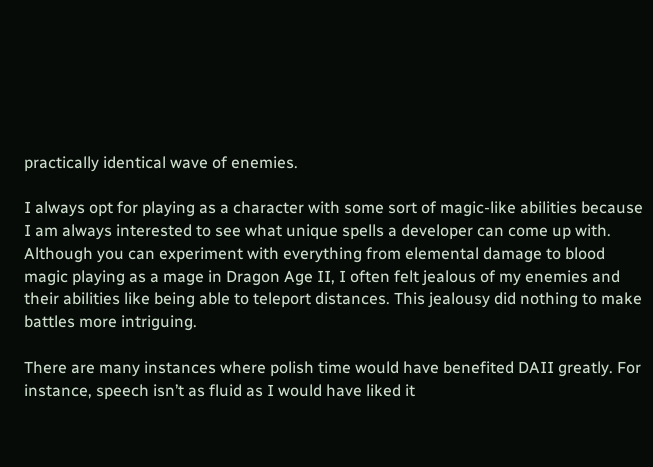practically identical wave of enemies.

I always opt for playing as a character with some sort of magic-like abilities because I am always interested to see what unique spells a developer can come up with. Although you can experiment with everything from elemental damage to blood magic playing as a mage in Dragon Age II, I often felt jealous of my enemies and their abilities like being able to teleport distances. This jealousy did nothing to make battles more intriguing.

There are many instances where polish time would have benefited DAII greatly. For instance, speech isn’t as fluid as I would have liked it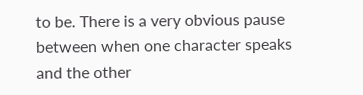to be. There is a very obvious pause between when one character speaks and the other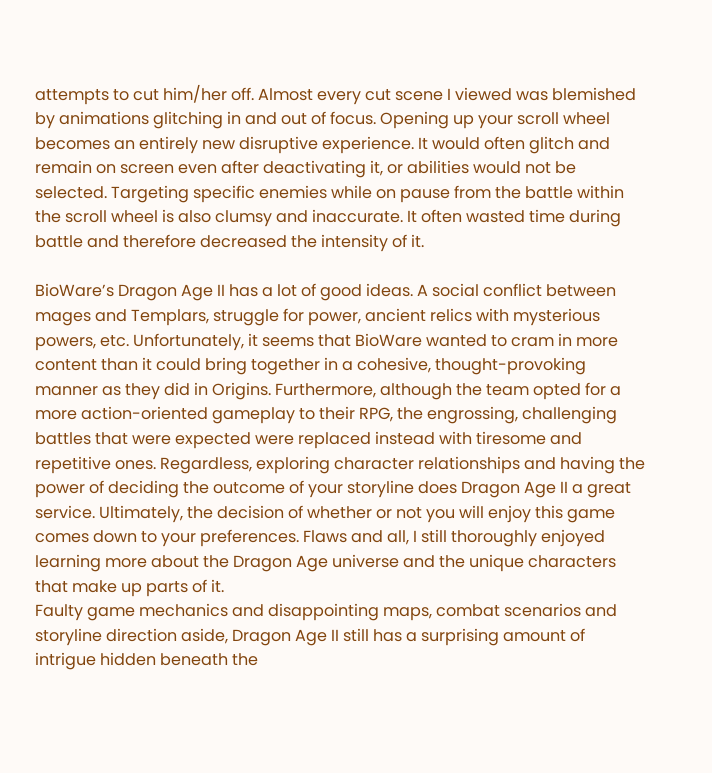attempts to cut him/her off. Almost every cut scene I viewed was blemished by animations glitching in and out of focus. Opening up your scroll wheel becomes an entirely new disruptive experience. It would often glitch and remain on screen even after deactivating it, or abilities would not be selected. Targeting specific enemies while on pause from the battle within the scroll wheel is also clumsy and inaccurate. It often wasted time during battle and therefore decreased the intensity of it.

BioWare’s Dragon Age II has a lot of good ideas. A social conflict between mages and Templars, struggle for power, ancient relics with mysterious powers, etc. Unfortunately, it seems that BioWare wanted to cram in more content than it could bring together in a cohesive, thought-provoking manner as they did in Origins. Furthermore, although the team opted for a more action-oriented gameplay to their RPG, the engrossing, challenging battles that were expected were replaced instead with tiresome and repetitive ones. Regardless, exploring character relationships and having the power of deciding the outcome of your storyline does Dragon Age II a great service. Ultimately, the decision of whether or not you will enjoy this game comes down to your preferences. Flaws and all, I still thoroughly enjoyed learning more about the Dragon Age universe and the unique characters that make up parts of it.
Faulty game mechanics and disappointing maps, combat scenarios and storyline direction aside, Dragon Age II still has a surprising amount of intrigue hidden beneath the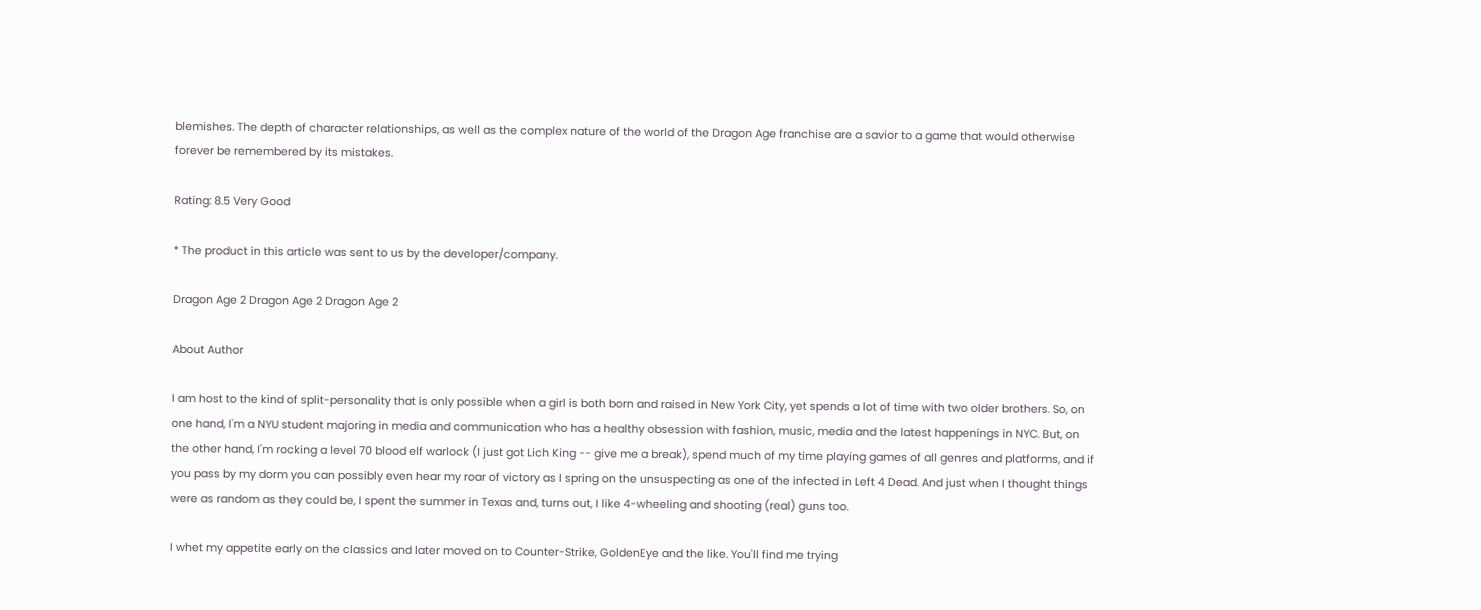blemishes. The depth of character relationships, as well as the complex nature of the world of the Dragon Age franchise are a savior to a game that would otherwise forever be remembered by its mistakes.

Rating: 8.5 Very Good

* The product in this article was sent to us by the developer/company.

Dragon Age 2 Dragon Age 2 Dragon Age 2

About Author

I am host to the kind of split-personality that is only possible when a girl is both born and raised in New York City, yet spends a lot of time with two older brothers. So, on one hand, I'm a NYU student majoring in media and communication who has a healthy obsession with fashion, music, media and the latest happenings in NYC. But, on the other hand, I'm rocking a level 70 blood elf warlock (I just got Lich King -- give me a break), spend much of my time playing games of all genres and platforms, and if you pass by my dorm you can possibly even hear my roar of victory as I spring on the unsuspecting as one of the infected in Left 4 Dead. And just when I thought things were as random as they could be, I spent the summer in Texas and, turns out, I like 4-wheeling and shooting (real) guns too.

I whet my appetite early on the classics and later moved on to Counter-Strike, GoldenEye and the like. You'll find me trying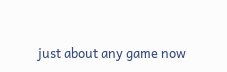just about any game now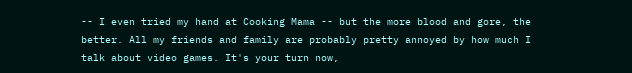-- I even tried my hand at Cooking Mama -- but the more blood and gore, the better. All my friends and family are probably pretty annoyed by how much I talk about video games. It's your turn now,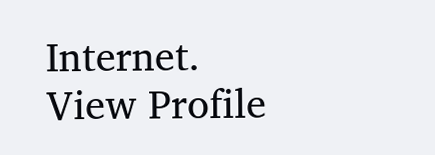Internet.
View Profile